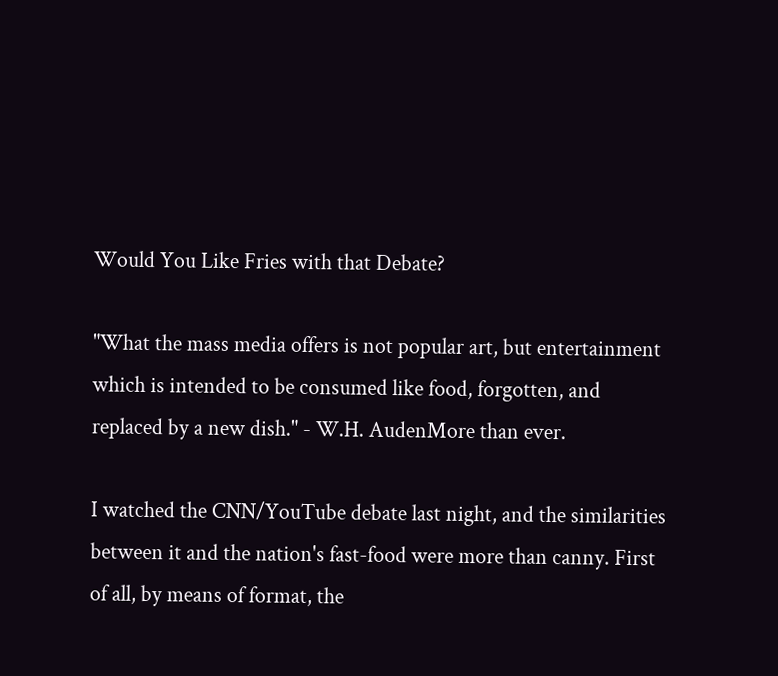Would You Like Fries with that Debate?

"What the mass media offers is not popular art, but entertainment which is intended to be consumed like food, forgotten, and replaced by a new dish." - W.H. AudenMore than ever.

I watched the CNN/YouTube debate last night, and the similarities between it and the nation's fast-food were more than canny. First of all, by means of format, the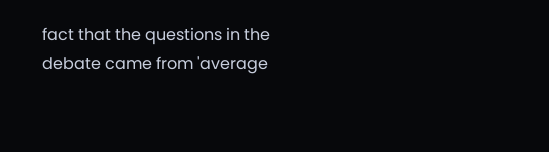fact that the questions in the debate came from 'average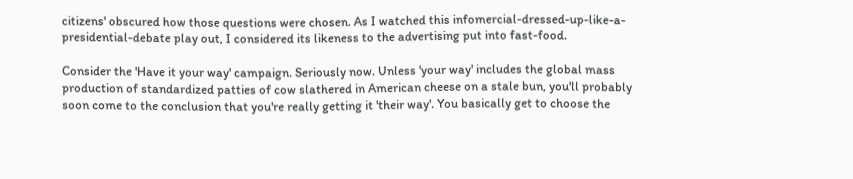citizens' obscured how those questions were chosen. As I watched this infomercial-dressed-up-like-a-presidential-debate play out, I considered its likeness to the advertising put into fast-food.

Consider the 'Have it your way' campaign. Seriously now. Unless 'your way' includes the global mass production of standardized patties of cow slathered in American cheese on a stale bun, you'll probably soon come to the conclusion that you're really getting it 'their way'. You basically get to choose the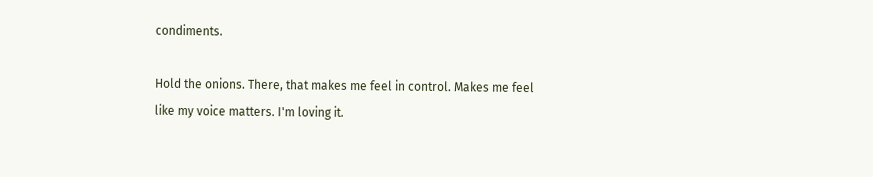condiments.

Hold the onions. There, that makes me feel in control. Makes me feel like my voice matters. I'm loving it.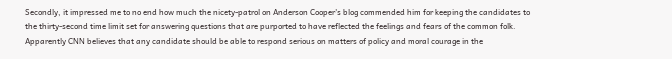Secondly, it impressed me to no end how much the nicety-patrol on Anderson Cooper's blog commended him for keeping the candidates to the thirty-second time limit set for answering questions that are purported to have reflected the feelings and fears of the common folk. Apparently CNN believes that any candidate should be able to respond serious on matters of policy and moral courage in the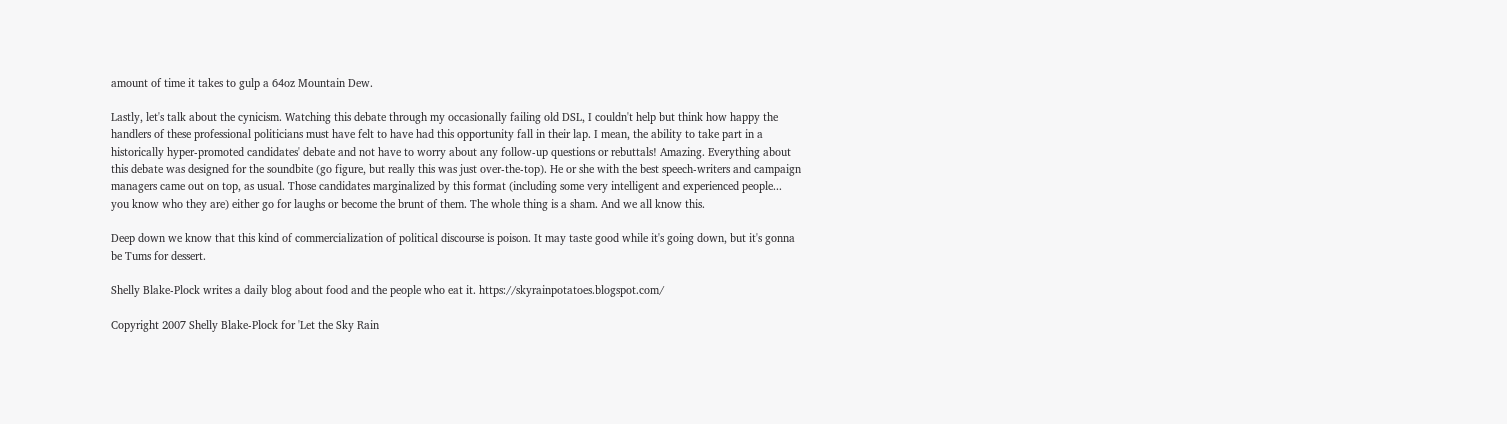amount of time it takes to gulp a 64oz Mountain Dew.

Lastly, let's talk about the cynicism. Watching this debate through my occasionally failing old DSL, I couldn't help but think how happy the handlers of these professional politicians must have felt to have had this opportunity fall in their lap. I mean, the ability to take part in a historically hyper-promoted candidates' debate and not have to worry about any follow-up questions or rebuttals! Amazing. Everything about this debate was designed for the soundbite (go figure, but really this was just over-the-top). He or she with the best speech-writers and campaign managers came out on top, as usual. Those candidates marginalized by this format (including some very intelligent and experienced people... you know who they are) either go for laughs or become the brunt of them. The whole thing is a sham. And we all know this.

Deep down we know that this kind of commercialization of political discourse is poison. It may taste good while it's going down, but it's gonna be Tums for dessert.

Shelly Blake-Plock writes a daily blog about food and the people who eat it. https://skyrainpotatoes.blogspot.com/

Copyright 2007 Shelly Blake-Plock for 'Let the Sky Rain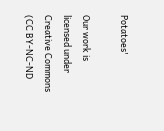Potatoes'

Our work is licensed under Creative Commons (CC BY-NC-ND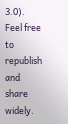3.0). Feel free to republish and share widely.